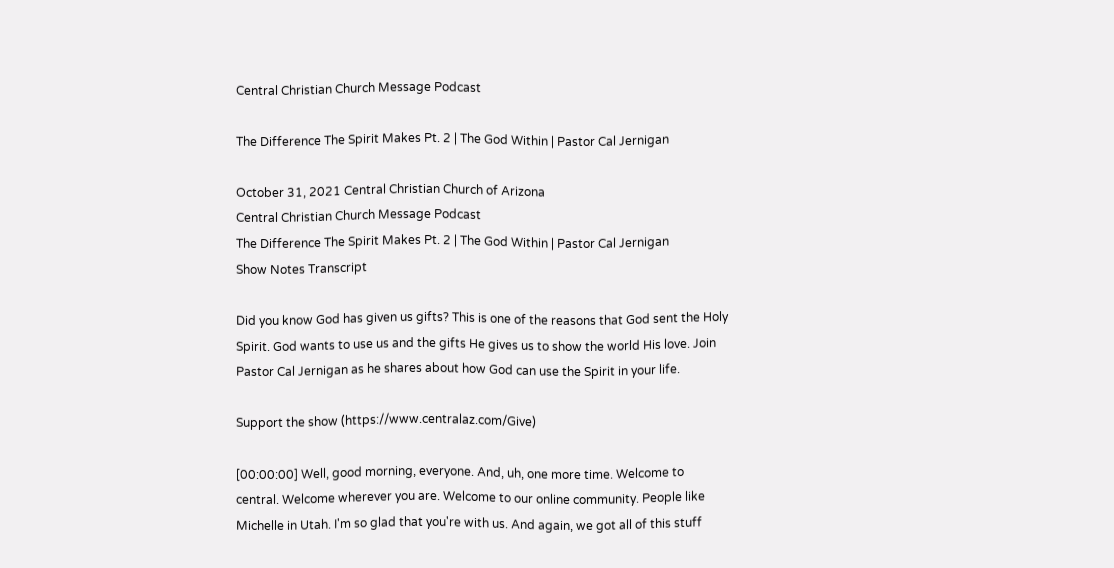Central Christian Church Message Podcast

The Difference The Spirit Makes Pt. 2 | The God Within | Pastor Cal Jernigan

October 31, 2021 Central Christian Church of Arizona
Central Christian Church Message Podcast
The Difference The Spirit Makes Pt. 2 | The God Within | Pastor Cal Jernigan
Show Notes Transcript

Did you know God has given us gifts? This is one of the reasons that God sent the Holy Spirit. God wants to use us and the gifts He gives us to show the world His love. Join Pastor Cal Jernigan as he shares about how God can use the Spirit in your life.

Support the show (https://www.centralaz.com/Give)

[00:00:00] Well, good morning, everyone. And, uh, one more time. Welcome to central. Welcome wherever you are. Welcome to our online community. People like Michelle in Utah. I'm so glad that you're with us. And again, we got all of this stuff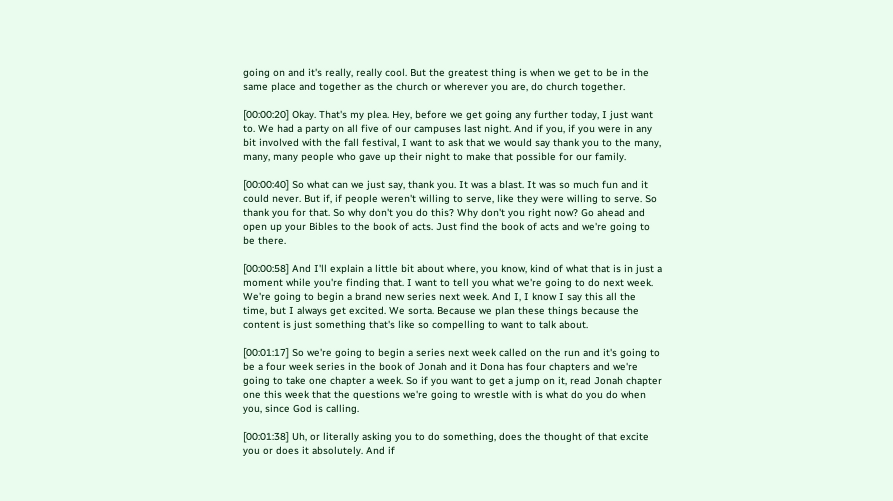going on and it's really, really cool. But the greatest thing is when we get to be in the same place and together as the church or wherever you are, do church together.

[00:00:20] Okay. That's my plea. Hey, before we get going any further today, I just want to. We had a party on all five of our campuses last night. And if you, if you were in any bit involved with the fall festival, I want to ask that we would say thank you to the many, many, many people who gave up their night to make that possible for our family.

[00:00:40] So what can we just say, thank you. It was a blast. It was so much fun and it could never. But if, if people weren't willing to serve, like they were willing to serve. So thank you for that. So why don't you do this? Why don't you right now? Go ahead and open up your Bibles to the book of acts. Just find the book of acts and we're going to be there.

[00:00:58] And I'll explain a little bit about where, you know, kind of what that is in just a moment while you're finding that. I want to tell you what we're going to do next week. We're going to begin a brand new series next week. And I, I know I say this all the time, but I always get excited. We sorta. Because we plan these things because the content is just something that's like so compelling to want to talk about.

[00:01:17] So we're going to begin a series next week called on the run and it's going to be a four week series in the book of Jonah and it Dona has four chapters and we're going to take one chapter a week. So if you want to get a jump on it, read Jonah chapter one this week that the questions we're going to wrestle with is what do you do when you, since God is calling.

[00:01:38] Uh, or literally asking you to do something, does the thought of that excite you or does it absolutely. And if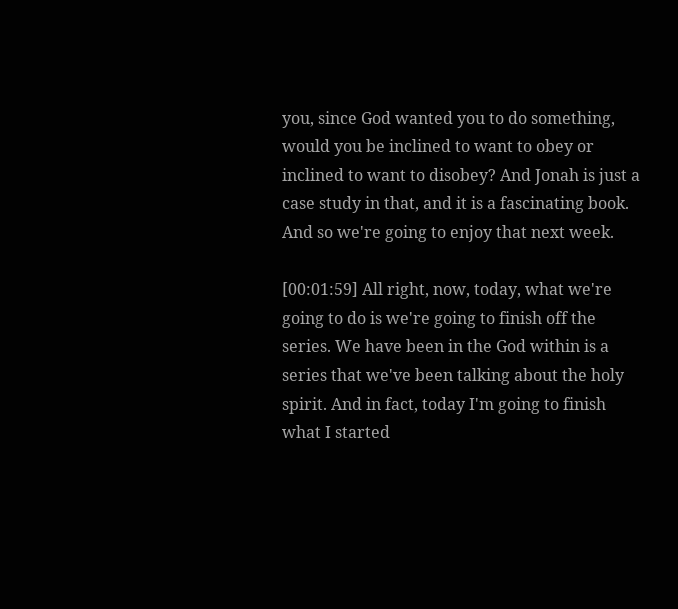you, since God wanted you to do something, would you be inclined to want to obey or inclined to want to disobey? And Jonah is just a case study in that, and it is a fascinating book. And so we're going to enjoy that next week.

[00:01:59] All right, now, today, what we're going to do is we're going to finish off the series. We have been in the God within is a series that we've been talking about the holy spirit. And in fact, today I'm going to finish what I started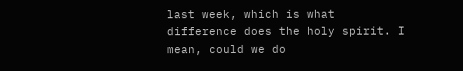last week, which is what difference does the holy spirit. I mean, could we do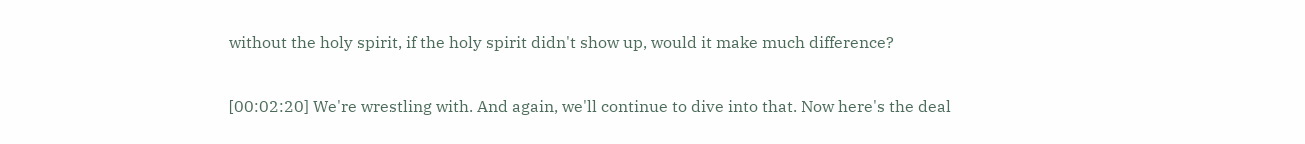without the holy spirit, if the holy spirit didn't show up, would it make much difference?

[00:02:20] We're wrestling with. And again, we'll continue to dive into that. Now here's the deal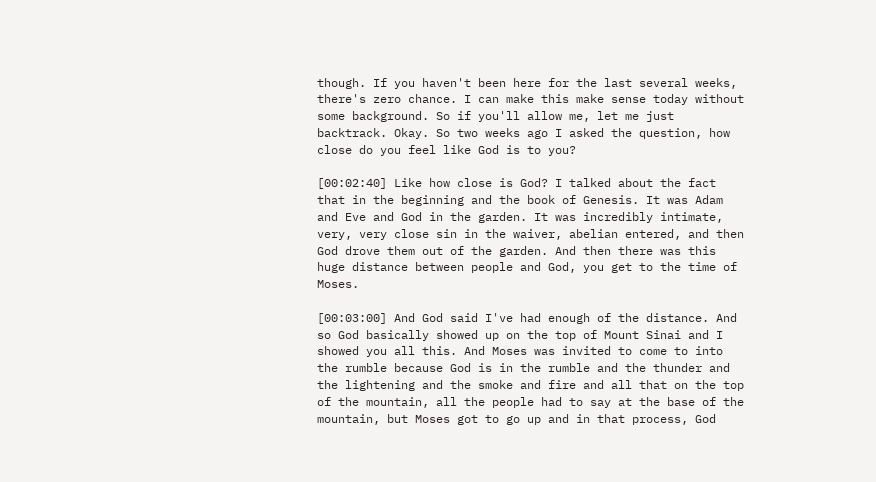though. If you haven't been here for the last several weeks, there's zero chance. I can make this make sense today without some background. So if you'll allow me, let me just backtrack. Okay. So two weeks ago I asked the question, how close do you feel like God is to you?

[00:02:40] Like how close is God? I talked about the fact that in the beginning and the book of Genesis. It was Adam and Eve and God in the garden. It was incredibly intimate, very, very close sin in the waiver, abelian entered, and then God drove them out of the garden. And then there was this huge distance between people and God, you get to the time of Moses.

[00:03:00] And God said I've had enough of the distance. And so God basically showed up on the top of Mount Sinai and I showed you all this. And Moses was invited to come to into the rumble because God is in the rumble and the thunder and the lightening and the smoke and fire and all that on the top of the mountain, all the people had to say at the base of the mountain, but Moses got to go up and in that process, God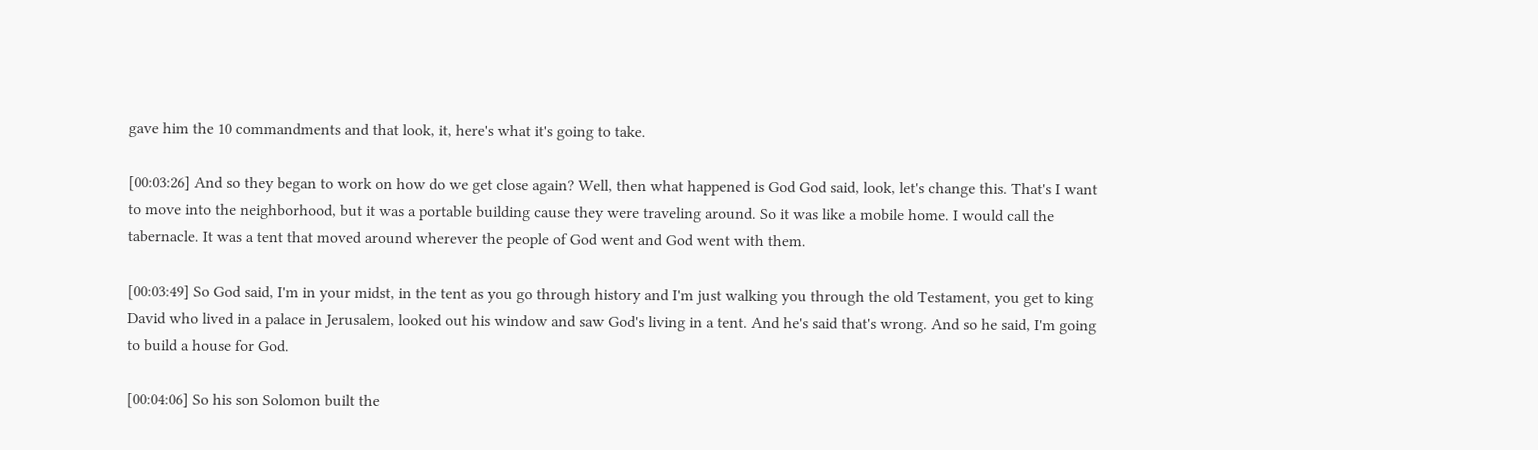gave him the 10 commandments and that look, it, here's what it's going to take.

[00:03:26] And so they began to work on how do we get close again? Well, then what happened is God God said, look, let's change this. That's I want to move into the neighborhood, but it was a portable building cause they were traveling around. So it was like a mobile home. I would call the tabernacle. It was a tent that moved around wherever the people of God went and God went with them.

[00:03:49] So God said, I'm in your midst, in the tent as you go through history and I'm just walking you through the old Testament, you get to king David who lived in a palace in Jerusalem, looked out his window and saw God's living in a tent. And he's said that's wrong. And so he said, I'm going to build a house for God.

[00:04:06] So his son Solomon built the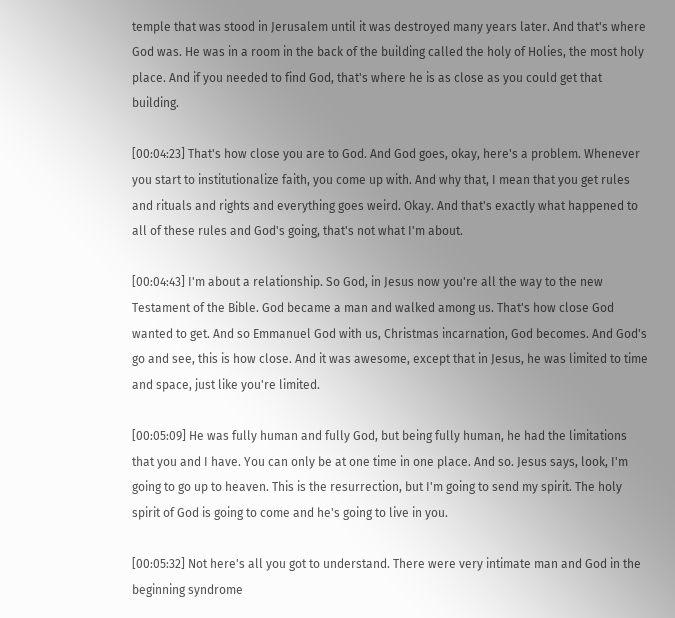temple that was stood in Jerusalem until it was destroyed many years later. And that's where God was. He was in a room in the back of the building called the holy of Holies, the most holy place. And if you needed to find God, that's where he is as close as you could get that building.

[00:04:23] That's how close you are to God. And God goes, okay, here's a problem. Whenever you start to institutionalize faith, you come up with. And why that, I mean that you get rules and rituals and rights and everything goes weird. Okay. And that's exactly what happened to all of these rules and God's going, that's not what I'm about.

[00:04:43] I'm about a relationship. So God, in Jesus now you're all the way to the new Testament of the Bible. God became a man and walked among us. That's how close God wanted to get. And so Emmanuel God with us, Christmas incarnation, God becomes. And God's go and see, this is how close. And it was awesome, except that in Jesus, he was limited to time and space, just like you're limited.

[00:05:09] He was fully human and fully God, but being fully human, he had the limitations that you and I have. You can only be at one time in one place. And so. Jesus says, look, I'm going to go up to heaven. This is the resurrection, but I'm going to send my spirit. The holy spirit of God is going to come and he's going to live in you.

[00:05:32] Not here's all you got to understand. There were very intimate man and God in the beginning syndrome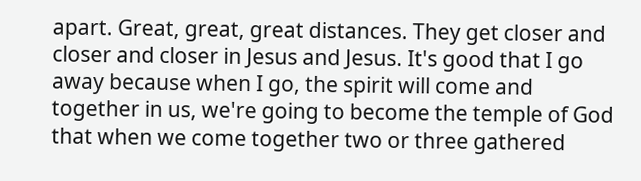apart. Great, great, great distances. They get closer and closer and closer in Jesus and Jesus. It's good that I go away because when I go, the spirit will come and together in us, we're going to become the temple of God that when we come together two or three gathered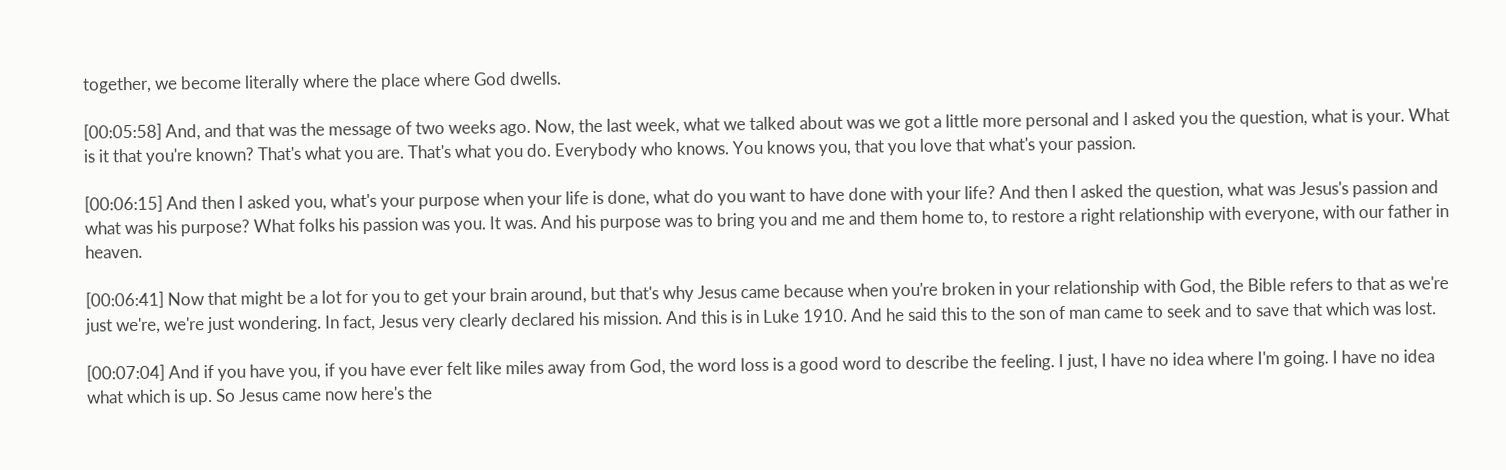together, we become literally where the place where God dwells.

[00:05:58] And, and that was the message of two weeks ago. Now, the last week, what we talked about was we got a little more personal and I asked you the question, what is your. What is it that you're known? That's what you are. That's what you do. Everybody who knows. You knows you, that you love that what's your passion.

[00:06:15] And then I asked you, what's your purpose when your life is done, what do you want to have done with your life? And then I asked the question, what was Jesus's passion and what was his purpose? What folks his passion was you. It was. And his purpose was to bring you and me and them home to, to restore a right relationship with everyone, with our father in heaven.

[00:06:41] Now that might be a lot for you to get your brain around, but that's why Jesus came because when you're broken in your relationship with God, the Bible refers to that as we're just we're, we're just wondering. In fact, Jesus very clearly declared his mission. And this is in Luke 1910. And he said this to the son of man came to seek and to save that which was lost.

[00:07:04] And if you have you, if you have ever felt like miles away from God, the word loss is a good word to describe the feeling. I just, I have no idea where I'm going. I have no idea what which is up. So Jesus came now here's the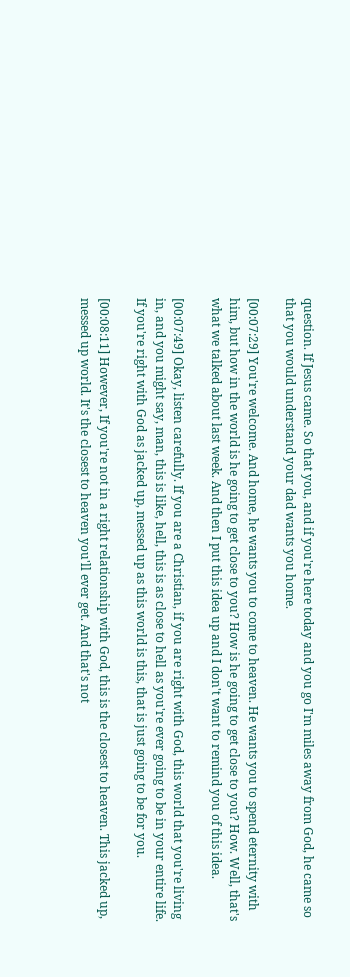question. If Jesus came. So that you, and if you're here today and you go I'm miles away from God, he came so that you would understand your dad wants you home.

[00:07:29] You're welcome. And home, he wants you to come to heaven. He wants you to spend eternity with him, but how in the world is he going to get close to you? How is he going to get close to you? How. Well, that's what we talked about last week. And then I put this idea up and I don't want to remind you of this idea.

[00:07:49] Okay, listen carefully. If you are a Christian, if you are right with God, this world that you're living in, and you might say, man, this is like, hell, this is as close to hell as you're ever going to be in your entire life. If you're right with God as jacked up, messed up as this world is this, that is just going to be for you.

[00:08:11] However, If you're not in a right relationship with God, this is the closest to heaven. This jacked up, messed up world. It's the closest to heaven you'll ever get. And that's not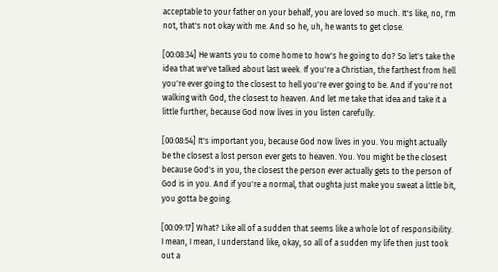acceptable to your father on your behalf, you are loved so much. It's like, no, I'm not, that's not okay with me. And so he, uh, he wants to get close.

[00:08:34] He wants you to come home to how's he going to do? So let's take the idea that we've talked about last week. If you're a Christian, the farthest from hell you're ever going to the closest to hell you're ever going to be. And if you're not walking with God, the closest to heaven. And let me take that idea and take it a little further, because God now lives in you listen carefully.

[00:08:54] It's important you, because God now lives in you. You might actually be the closest a lost person ever gets to heaven. You. You might be the closest because God's in you, the closest the person ever actually gets to the person of God is in you. And if you're a normal, that oughta just make you sweat a little bit, you gotta be going.

[00:09:17] What? Like all of a sudden that seems like a whole lot of responsibility. I mean, I mean, I understand like, okay, so all of a sudden my life then just took out a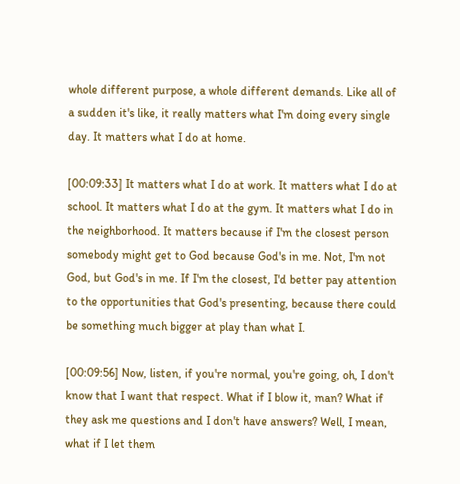whole different purpose, a whole different demands. Like all of a sudden it's like, it really matters what I'm doing every single day. It matters what I do at home.

[00:09:33] It matters what I do at work. It matters what I do at school. It matters what I do at the gym. It matters what I do in the neighborhood. It matters because if I'm the closest person somebody might get to God because God's in me. Not, I'm not God, but God's in me. If I'm the closest, I'd better pay attention to the opportunities that God's presenting, because there could be something much bigger at play than what I.

[00:09:56] Now, listen, if you're normal, you're going, oh, I don't know that I want that respect. What if I blow it, man? What if they ask me questions and I don't have answers? Well, I mean, what if I let them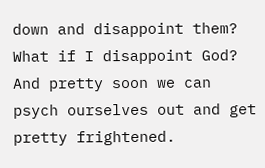down and disappoint them? What if I disappoint God? And pretty soon we can psych ourselves out and get pretty frightened.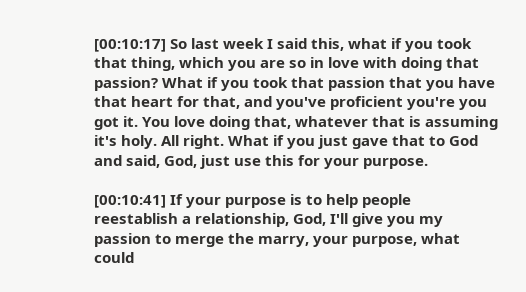[00:10:17] So last week I said this, what if you took that thing, which you are so in love with doing that passion? What if you took that passion that you have that heart for that, and you've proficient you're you got it. You love doing that, whatever that is assuming it's holy. All right. What if you just gave that to God and said, God, just use this for your purpose.

[00:10:41] If your purpose is to help people reestablish a relationship, God, I'll give you my passion to merge the marry, your purpose, what could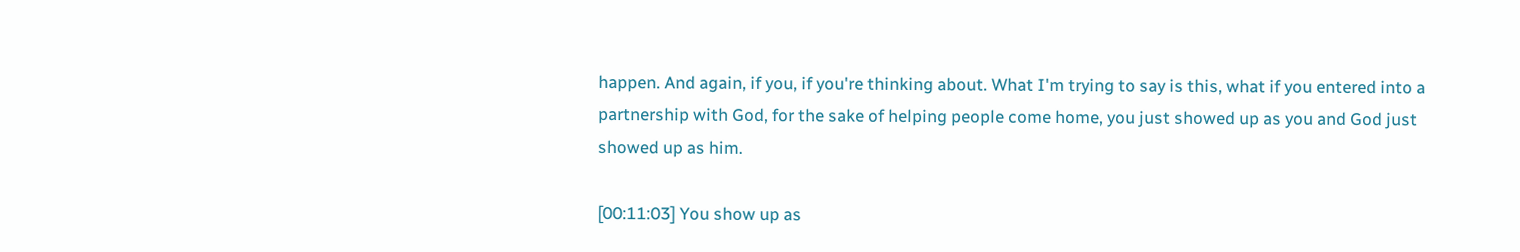happen. And again, if you, if you're thinking about. What I'm trying to say is this, what if you entered into a partnership with God, for the sake of helping people come home, you just showed up as you and God just showed up as him.

[00:11:03] You show up as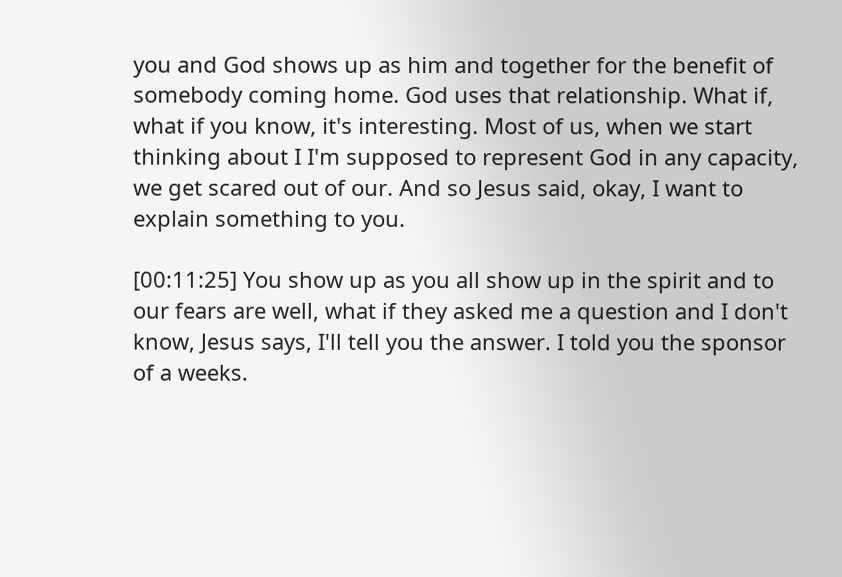you and God shows up as him and together for the benefit of somebody coming home. God uses that relationship. What if, what if you know, it's interesting. Most of us, when we start thinking about I I'm supposed to represent God in any capacity, we get scared out of our. And so Jesus said, okay, I want to explain something to you.

[00:11:25] You show up as you all show up in the spirit and to our fears are well, what if they asked me a question and I don't know, Jesus says, I'll tell you the answer. I told you the sponsor of a weeks.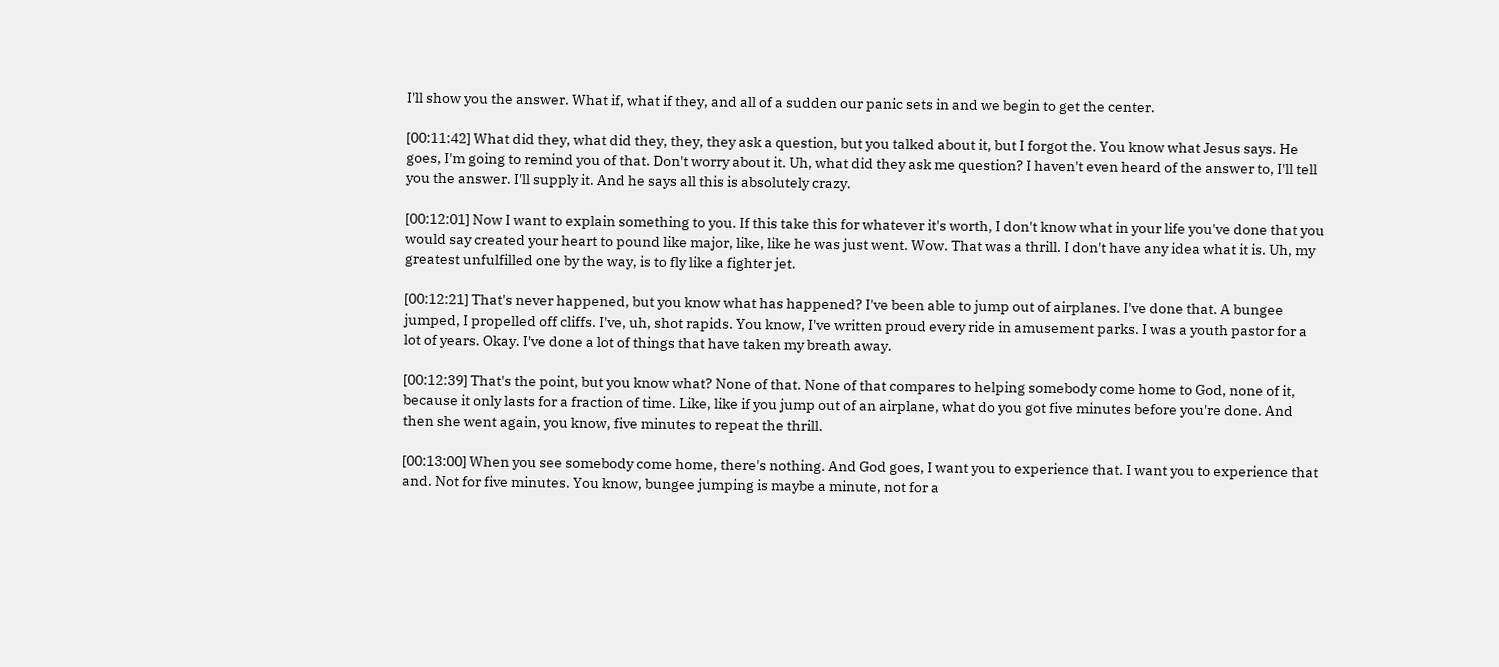I'll show you the answer. What if, what if they, and all of a sudden our panic sets in and we begin to get the center.

[00:11:42] What did they, what did they, they, they ask a question, but you talked about it, but I forgot the. You know what Jesus says. He goes, I'm going to remind you of that. Don't worry about it. Uh, what did they ask me question? I haven't even heard of the answer to, I'll tell you the answer. I'll supply it. And he says all this is absolutely crazy.

[00:12:01] Now I want to explain something to you. If this take this for whatever it's worth, I don't know what in your life you've done that you would say created your heart to pound like major, like, like he was just went. Wow. That was a thrill. I don't have any idea what it is. Uh, my greatest unfulfilled one by the way, is to fly like a fighter jet.

[00:12:21] That's never happened, but you know what has happened? I've been able to jump out of airplanes. I've done that. A bungee jumped, I propelled off cliffs. I've, uh, shot rapids. You know, I've written proud every ride in amusement parks. I was a youth pastor for a lot of years. Okay. I've done a lot of things that have taken my breath away.

[00:12:39] That's the point, but you know what? None of that. None of that compares to helping somebody come home to God, none of it, because it only lasts for a fraction of time. Like, like if you jump out of an airplane, what do you got five minutes before you're done. And then she went again, you know, five minutes to repeat the thrill.

[00:13:00] When you see somebody come home, there's nothing. And God goes, I want you to experience that. I want you to experience that and. Not for five minutes. You know, bungee jumping is maybe a minute, not for a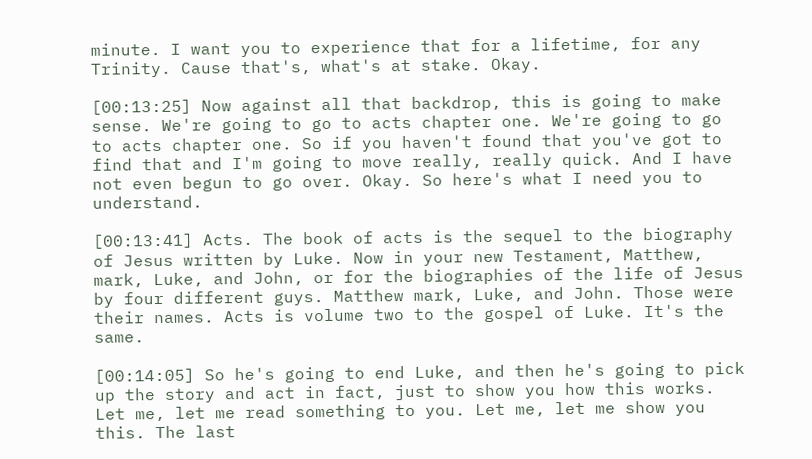minute. I want you to experience that for a lifetime, for any Trinity. Cause that's, what's at stake. Okay.

[00:13:25] Now against all that backdrop, this is going to make sense. We're going to go to acts chapter one. We're going to go to acts chapter one. So if you haven't found that you've got to find that and I'm going to move really, really quick. And I have not even begun to go over. Okay. So here's what I need you to understand.

[00:13:41] Acts. The book of acts is the sequel to the biography of Jesus written by Luke. Now in your new Testament, Matthew, mark, Luke, and John, or for the biographies of the life of Jesus by four different guys. Matthew mark, Luke, and John. Those were their names. Acts is volume two to the gospel of Luke. It's the same.

[00:14:05] So he's going to end Luke, and then he's going to pick up the story and act in fact, just to show you how this works. Let me, let me read something to you. Let me, let me show you this. The last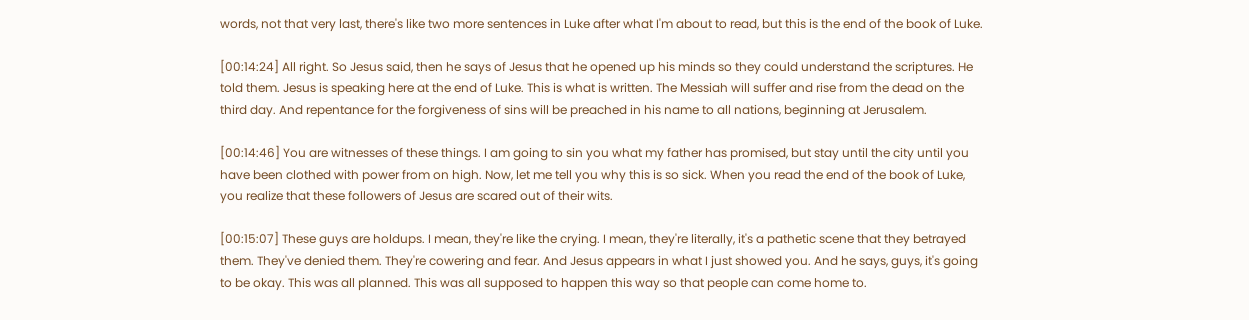words, not that very last, there's like two more sentences in Luke after what I'm about to read, but this is the end of the book of Luke.

[00:14:24] All right. So Jesus said, then he says of Jesus that he opened up his minds so they could understand the scriptures. He told them. Jesus is speaking here at the end of Luke. This is what is written. The Messiah will suffer and rise from the dead on the third day. And repentance for the forgiveness of sins will be preached in his name to all nations, beginning at Jerusalem.

[00:14:46] You are witnesses of these things. I am going to sin you what my father has promised, but stay until the city until you have been clothed with power from on high. Now, let me tell you why this is so sick. When you read the end of the book of Luke, you realize that these followers of Jesus are scared out of their wits.

[00:15:07] These guys are holdups. I mean, they're like the crying. I mean, they're literally, it's a pathetic scene that they betrayed them. They've denied them. They're cowering and fear. And Jesus appears in what I just showed you. And he says, guys, it's going to be okay. This was all planned. This was all supposed to happen this way so that people can come home to.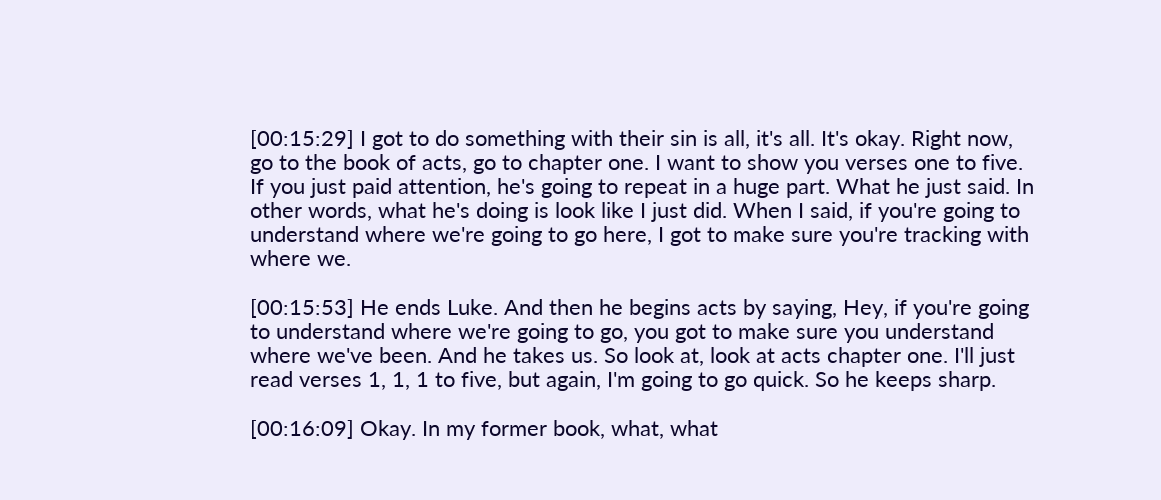[00:15:29] I got to do something with their sin is all, it's all. It's okay. Right now, go to the book of acts, go to chapter one. I want to show you verses one to five. If you just paid attention, he's going to repeat in a huge part. What he just said. In other words, what he's doing is look like I just did. When I said, if you're going to understand where we're going to go here, I got to make sure you're tracking with where we.

[00:15:53] He ends Luke. And then he begins acts by saying, Hey, if you're going to understand where we're going to go, you got to make sure you understand where we've been. And he takes us. So look at, look at acts chapter one. I'll just read verses 1, 1, 1 to five, but again, I'm going to go quick. So he keeps sharp.

[00:16:09] Okay. In my former book, what, what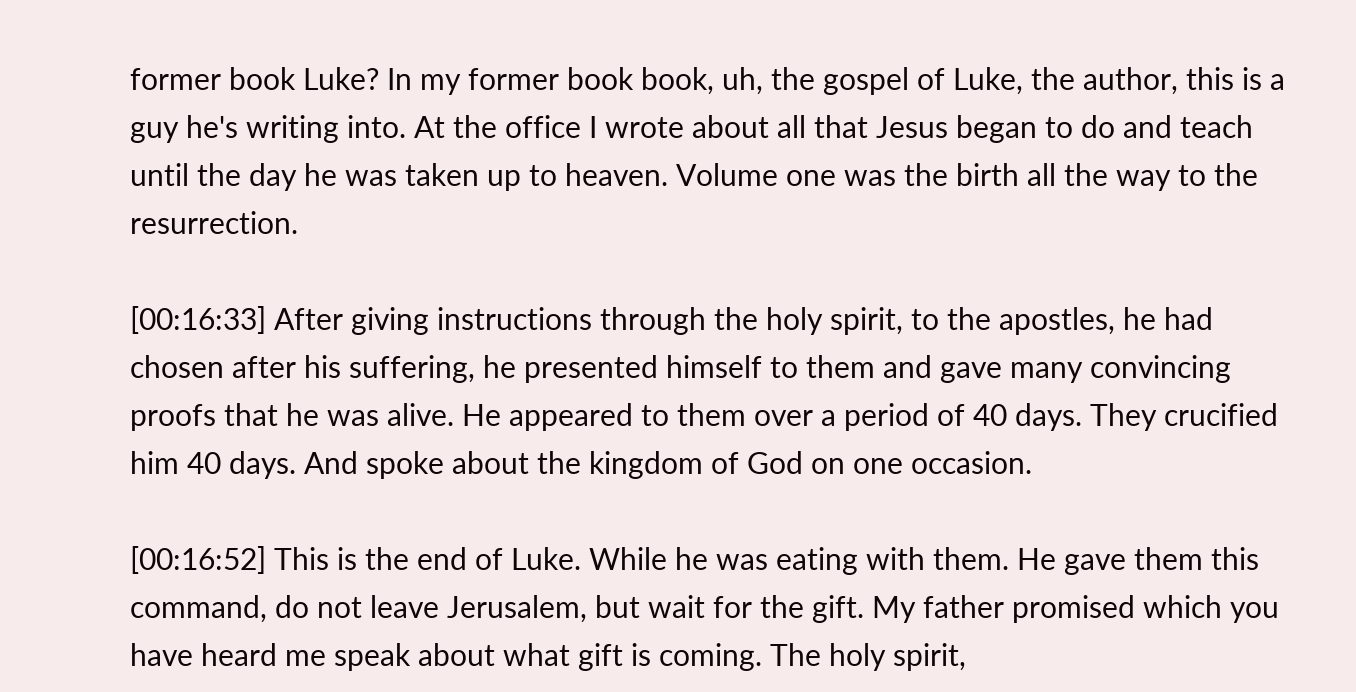former book Luke? In my former book book, uh, the gospel of Luke, the author, this is a guy he's writing into. At the office I wrote about all that Jesus began to do and teach until the day he was taken up to heaven. Volume one was the birth all the way to the resurrection.

[00:16:33] After giving instructions through the holy spirit, to the apostles, he had chosen after his suffering, he presented himself to them and gave many convincing proofs that he was alive. He appeared to them over a period of 40 days. They crucified him 40 days. And spoke about the kingdom of God on one occasion.

[00:16:52] This is the end of Luke. While he was eating with them. He gave them this command, do not leave Jerusalem, but wait for the gift. My father promised which you have heard me speak about what gift is coming. The holy spirit,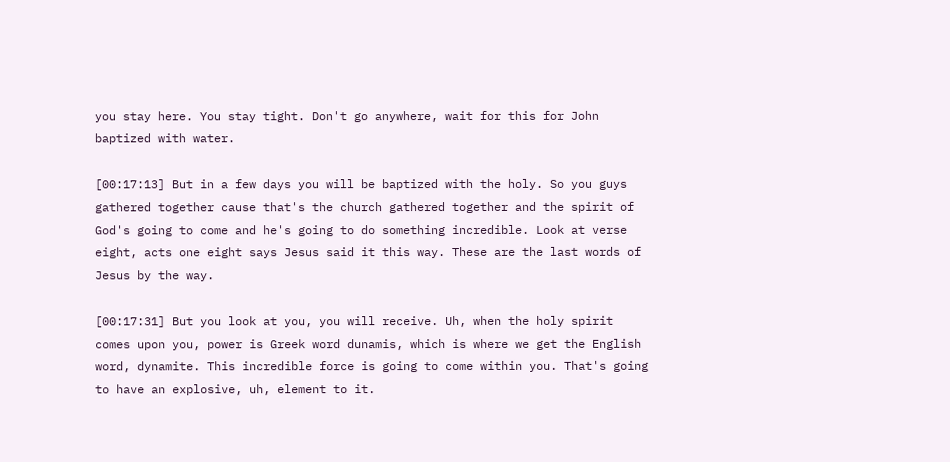you stay here. You stay tight. Don't go anywhere, wait for this for John baptized with water.

[00:17:13] But in a few days you will be baptized with the holy. So you guys gathered together cause that's the church gathered together and the spirit of God's going to come and he's going to do something incredible. Look at verse eight, acts one eight says Jesus said it this way. These are the last words of Jesus by the way.

[00:17:31] But you look at you, you will receive. Uh, when the holy spirit comes upon you, power is Greek word dunamis, which is where we get the English word, dynamite. This incredible force is going to come within you. That's going to have an explosive, uh, element to it.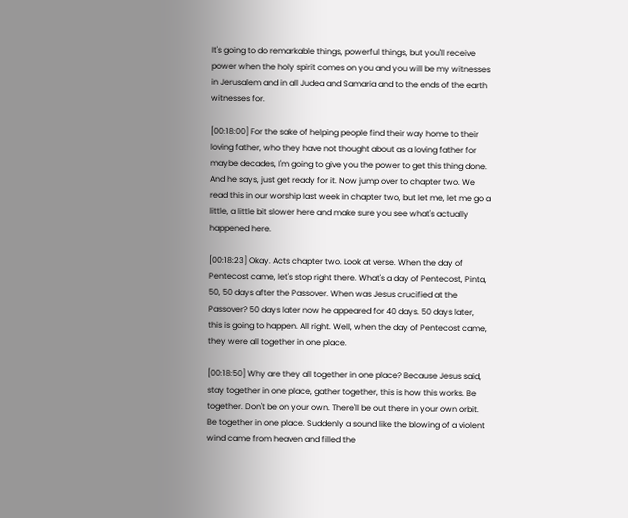It's going to do remarkable things, powerful things, but you'll receive power when the holy spirit comes on you and you will be my witnesses in Jerusalem and in all Judea and Samaria and to the ends of the earth witnesses for.

[00:18:00] For the sake of helping people find their way home to their loving father, who they have not thought about as a loving father for maybe decades, I'm going to give you the power to get this thing done. And he says, just get ready for it. Now jump over to chapter two. We read this in our worship last week in chapter two, but let me, let me go a little, a little bit slower here and make sure you see what's actually happened here.

[00:18:23] Okay. Acts chapter two. Look at verse. When the day of Pentecost came, let's stop right there. What's a day of Pentecost, Pinta, 50, 50 days after the Passover. When was Jesus crucified at the Passover? 50 days later now he appeared for 40 days. 50 days later, this is going to happen. All right. Well, when the day of Pentecost came, they were all together in one place.

[00:18:50] Why are they all together in one place? Because Jesus said, stay together in one place, gather together, this is how this works. Be together. Don't be on your own. There'll be out there in your own orbit. Be together in one place. Suddenly a sound like the blowing of a violent wind came from heaven and filled the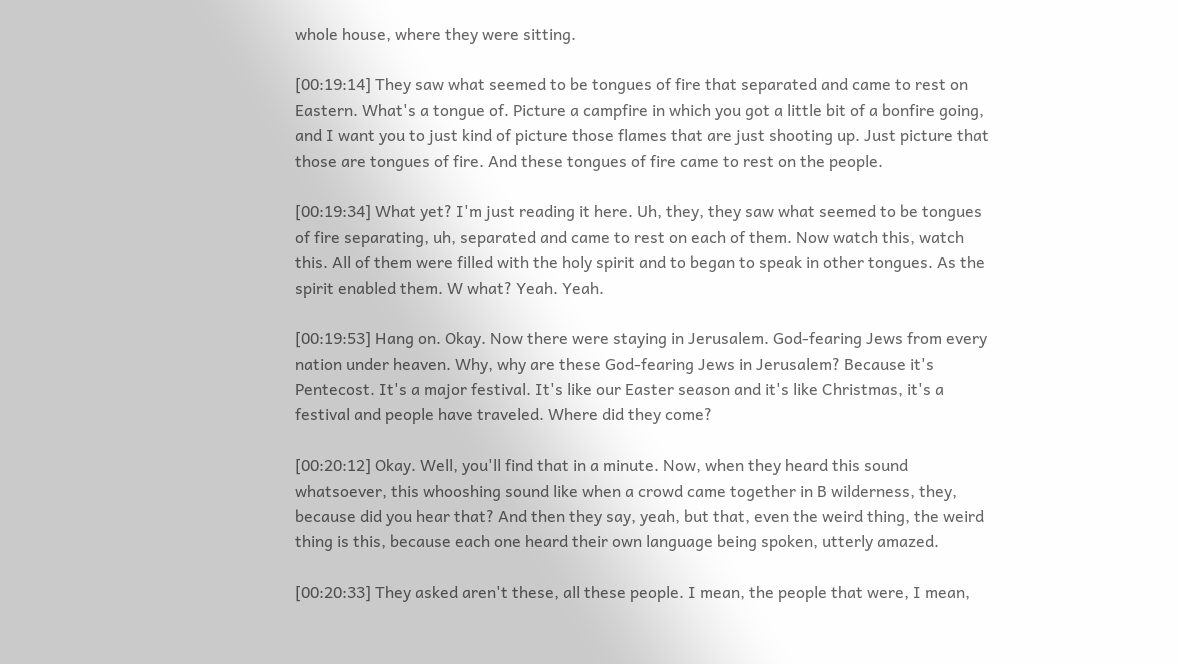whole house, where they were sitting.

[00:19:14] They saw what seemed to be tongues of fire that separated and came to rest on Eastern. What's a tongue of. Picture a campfire in which you got a little bit of a bonfire going, and I want you to just kind of picture those flames that are just shooting up. Just picture that those are tongues of fire. And these tongues of fire came to rest on the people.

[00:19:34] What yet? I'm just reading it here. Uh, they, they saw what seemed to be tongues of fire separating, uh, separated and came to rest on each of them. Now watch this, watch this. All of them were filled with the holy spirit and to began to speak in other tongues. As the spirit enabled them. W what? Yeah. Yeah.

[00:19:53] Hang on. Okay. Now there were staying in Jerusalem. God-fearing Jews from every nation under heaven. Why, why are these God-fearing Jews in Jerusalem? Because it's Pentecost. It's a major festival. It's like our Easter season and it's like Christmas, it's a festival and people have traveled. Where did they come?

[00:20:12] Okay. Well, you'll find that in a minute. Now, when they heard this sound whatsoever, this whooshing sound like when a crowd came together in B wilderness, they, because did you hear that? And then they say, yeah, but that, even the weird thing, the weird thing is this, because each one heard their own language being spoken, utterly amazed.

[00:20:33] They asked aren't these, all these people. I mean, the people that were, I mean,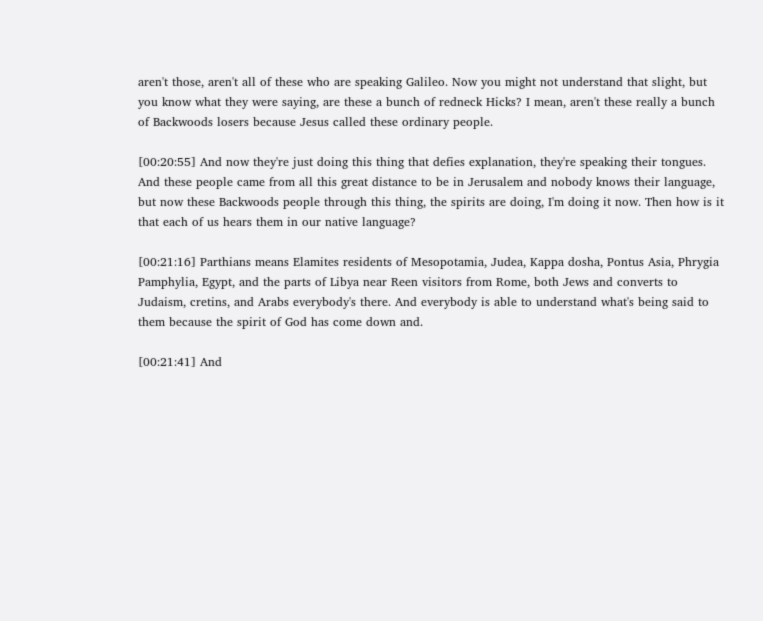aren't those, aren't all of these who are speaking Galileo. Now you might not understand that slight, but you know what they were saying, are these a bunch of redneck Hicks? I mean, aren't these really a bunch of Backwoods losers because Jesus called these ordinary people.

[00:20:55] And now they're just doing this thing that defies explanation, they're speaking their tongues. And these people came from all this great distance to be in Jerusalem and nobody knows their language, but now these Backwoods people through this thing, the spirits are doing, I'm doing it now. Then how is it that each of us hears them in our native language?

[00:21:16] Parthians means Elamites residents of Mesopotamia, Judea, Kappa dosha, Pontus Asia, Phrygia Pamphylia, Egypt, and the parts of Libya near Reen visitors from Rome, both Jews and converts to Judaism, cretins, and Arabs everybody's there. And everybody is able to understand what's being said to them because the spirit of God has come down and.

[00:21:41] And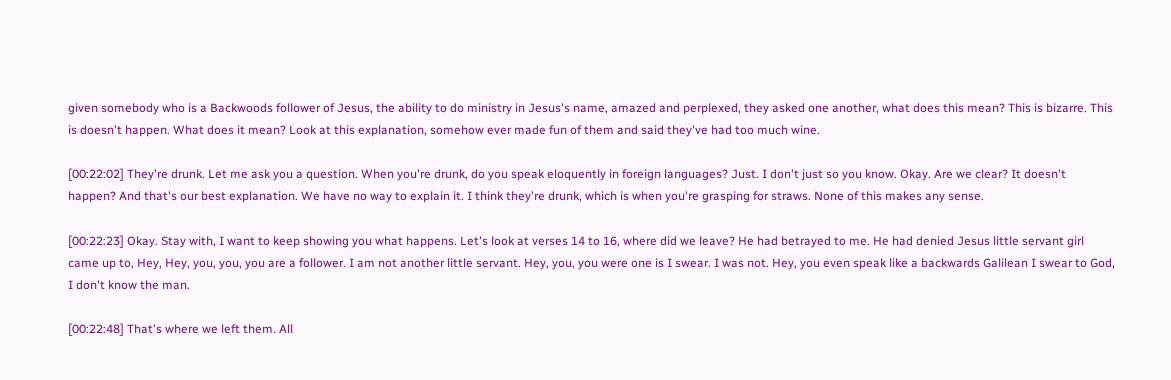given somebody who is a Backwoods follower of Jesus, the ability to do ministry in Jesus's name, amazed and perplexed, they asked one another, what does this mean? This is bizarre. This is doesn't happen. What does it mean? Look at this explanation, somehow ever made fun of them and said they've had too much wine.

[00:22:02] They're drunk. Let me ask you a question. When you're drunk, do you speak eloquently in foreign languages? Just. I don't just so you know. Okay. Are we clear? It doesn't happen? And that's our best explanation. We have no way to explain it. I think they're drunk, which is when you're grasping for straws. None of this makes any sense.

[00:22:23] Okay. Stay with, I want to keep showing you what happens. Let's look at verses 14 to 16, where did we leave? He had betrayed to me. He had denied Jesus little servant girl came up to, Hey, Hey, you, you, you are a follower. I am not another little servant. Hey, you, you were one is I swear. I was not. Hey, you even speak like a backwards Galilean I swear to God, I don't know the man.

[00:22:48] That's where we left them. All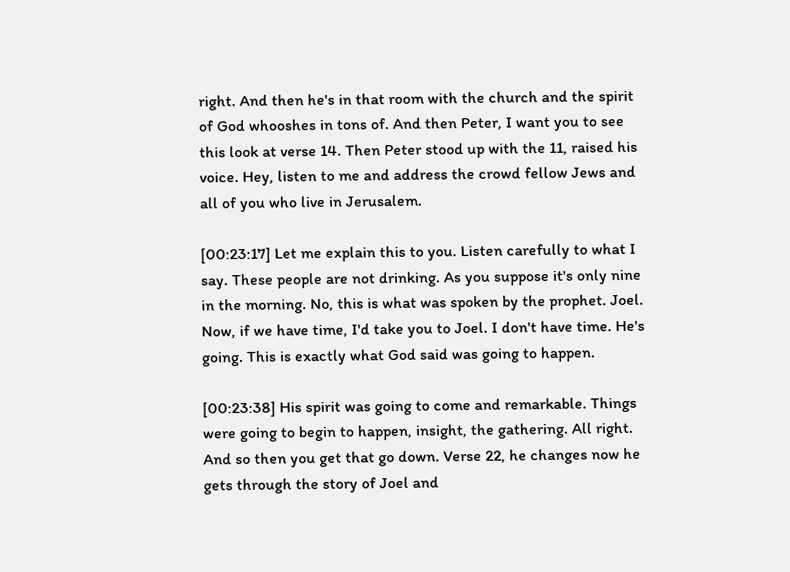right. And then he's in that room with the church and the spirit of God whooshes in tons of. And then Peter, I want you to see this look at verse 14. Then Peter stood up with the 11, raised his voice. Hey, listen to me and address the crowd fellow Jews and all of you who live in Jerusalem.

[00:23:17] Let me explain this to you. Listen carefully to what I say. These people are not drinking. As you suppose it's only nine in the morning. No, this is what was spoken by the prophet. Joel. Now, if we have time, I'd take you to Joel. I don't have time. He's going. This is exactly what God said was going to happen.

[00:23:38] His spirit was going to come and remarkable. Things were going to begin to happen, insight, the gathering. All right. And so then you get that go down. Verse 22, he changes now he gets through the story of Joel and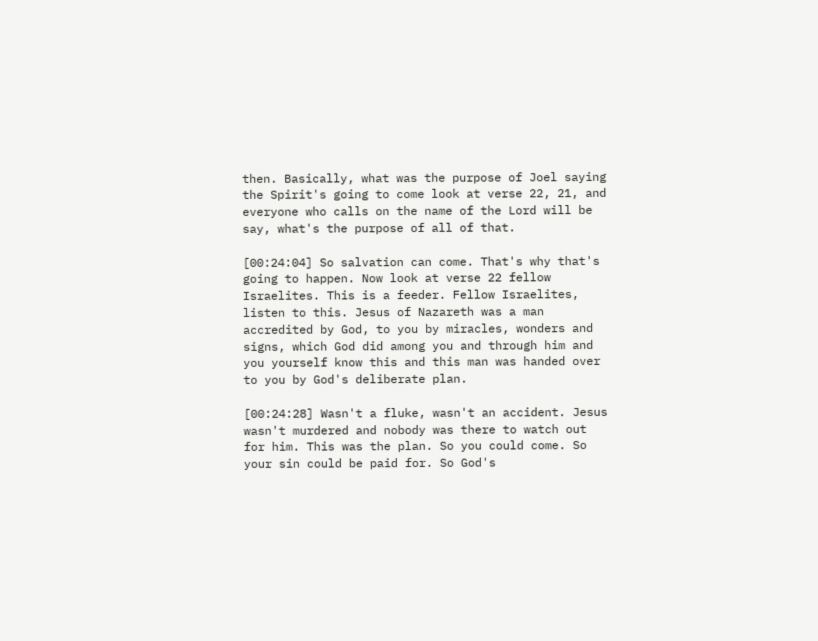then. Basically, what was the purpose of Joel saying the Spirit's going to come look at verse 22, 21, and everyone who calls on the name of the Lord will be say, what's the purpose of all of that.

[00:24:04] So salvation can come. That's why that's going to happen. Now look at verse 22 fellow Israelites. This is a feeder. Fellow Israelites, listen to this. Jesus of Nazareth was a man accredited by God, to you by miracles, wonders and signs, which God did among you and through him and you yourself know this and this man was handed over to you by God's deliberate plan.

[00:24:28] Wasn't a fluke, wasn't an accident. Jesus wasn't murdered and nobody was there to watch out for him. This was the plan. So you could come. So your sin could be paid for. So God's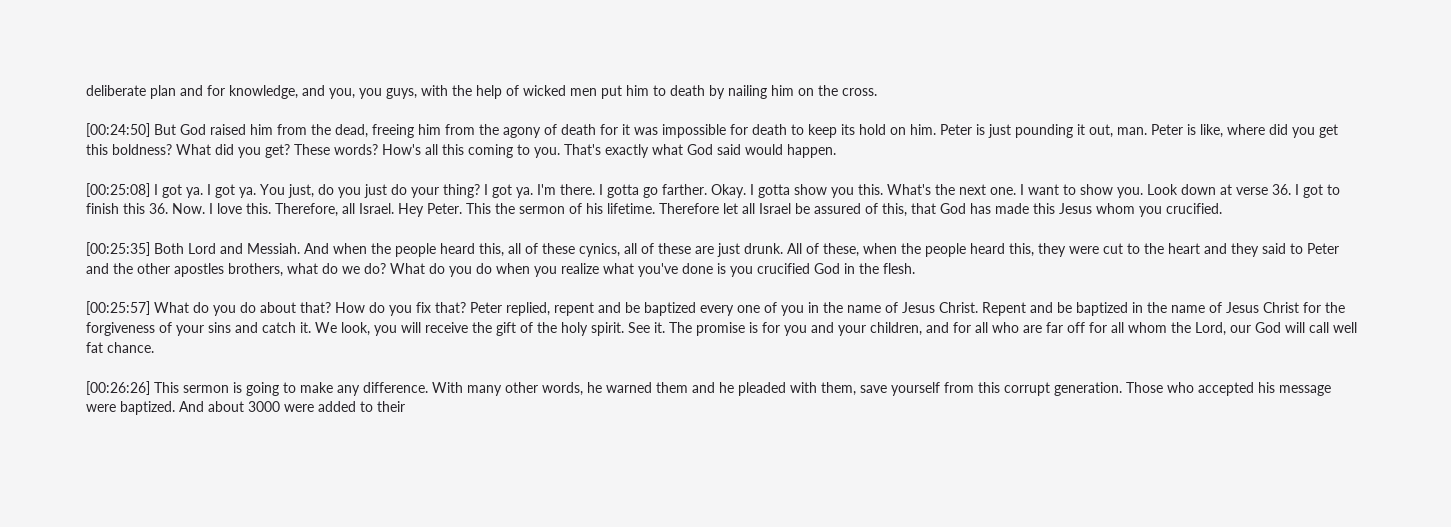deliberate plan and for knowledge, and you, you guys, with the help of wicked men put him to death by nailing him on the cross.

[00:24:50] But God raised him from the dead, freeing him from the agony of death for it was impossible for death to keep its hold on him. Peter is just pounding it out, man. Peter is like, where did you get this boldness? What did you get? These words? How's all this coming to you. That's exactly what God said would happen.

[00:25:08] I got ya. I got ya. You just, do you just do your thing? I got ya. I'm there. I gotta go farther. Okay. I gotta show you this. What's the next one. I want to show you. Look down at verse 36. I got to finish this 36. Now. I love this. Therefore, all Israel. Hey Peter. This the sermon of his lifetime. Therefore let all Israel be assured of this, that God has made this Jesus whom you crucified.

[00:25:35] Both Lord and Messiah. And when the people heard this, all of these cynics, all of these are just drunk. All of these, when the people heard this, they were cut to the heart and they said to Peter and the other apostles brothers, what do we do? What do you do when you realize what you've done is you crucified God in the flesh.

[00:25:57] What do you do about that? How do you fix that? Peter replied, repent and be baptized every one of you in the name of Jesus Christ. Repent and be baptized in the name of Jesus Christ for the forgiveness of your sins and catch it. We look, you will receive the gift of the holy spirit. See it. The promise is for you and your children, and for all who are far off for all whom the Lord, our God will call well fat chance.

[00:26:26] This sermon is going to make any difference. With many other words, he warned them and he pleaded with them, save yourself from this corrupt generation. Those who accepted his message were baptized. And about 3000 were added to their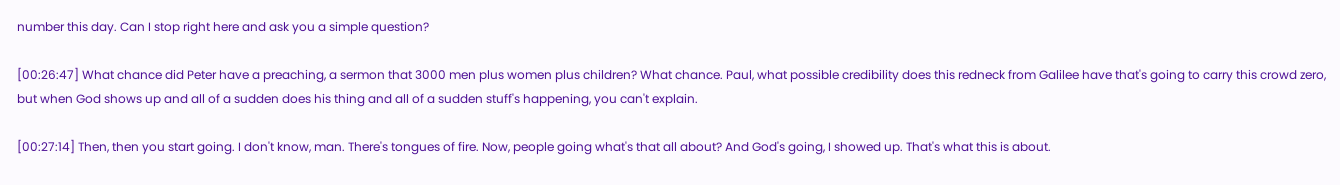number this day. Can I stop right here and ask you a simple question?

[00:26:47] What chance did Peter have a preaching, a sermon that 3000 men plus women plus children? What chance. Paul, what possible credibility does this redneck from Galilee have that's going to carry this crowd zero, but when God shows up and all of a sudden does his thing and all of a sudden stuff's happening, you can't explain.

[00:27:14] Then, then you start going. I don't know, man. There's tongues of fire. Now, people going what's that all about? And God's going, I showed up. That's what this is about.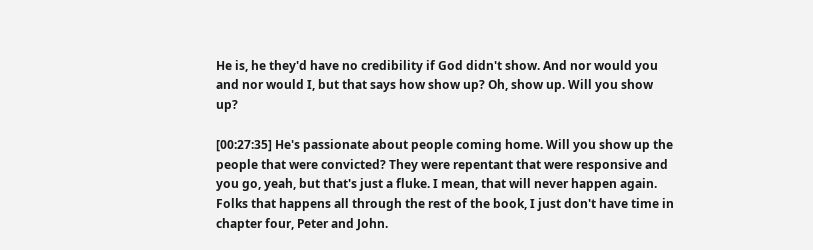He is, he they'd have no credibility if God didn't show. And nor would you and nor would I, but that says how show up? Oh, show up. Will you show up?

[00:27:35] He's passionate about people coming home. Will you show up the people that were convicted? They were repentant that were responsive and you go, yeah, but that's just a fluke. I mean, that will never happen again. Folks that happens all through the rest of the book, I just don't have time in chapter four, Peter and John.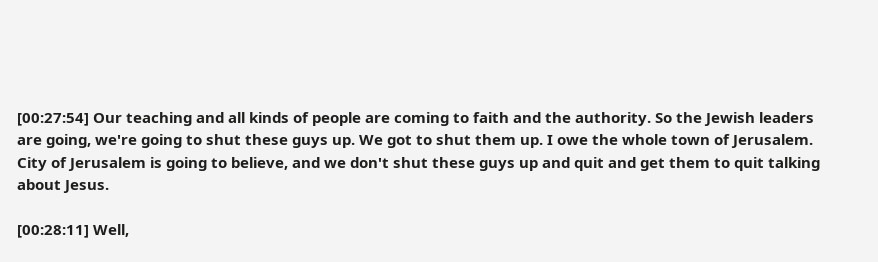[00:27:54] Our teaching and all kinds of people are coming to faith and the authority. So the Jewish leaders are going, we're going to shut these guys up. We got to shut them up. I owe the whole town of Jerusalem. City of Jerusalem is going to believe, and we don't shut these guys up and quit and get them to quit talking about Jesus.

[00:28:11] Well,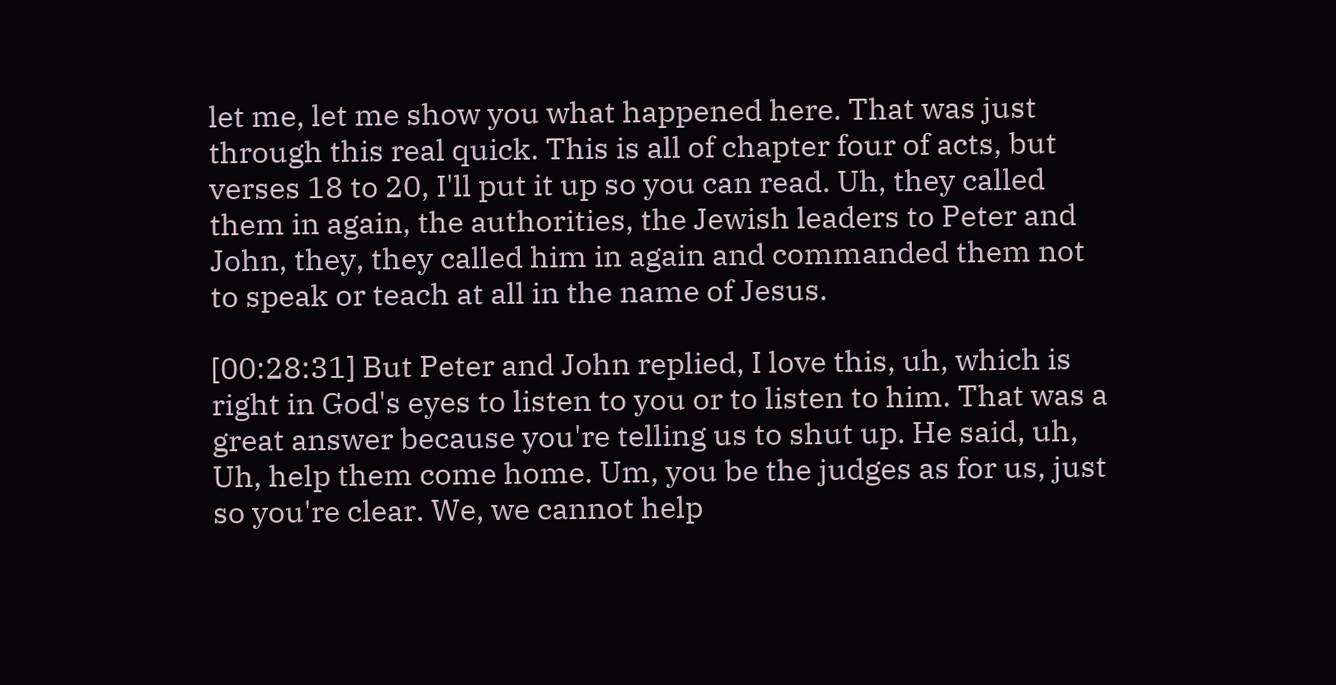let me, let me show you what happened here. That was just through this real quick. This is all of chapter four of acts, but verses 18 to 20, I'll put it up so you can read. Uh, they called them in again, the authorities, the Jewish leaders to Peter and John, they, they called him in again and commanded them not to speak or teach at all in the name of Jesus.

[00:28:31] But Peter and John replied, I love this, uh, which is right in God's eyes to listen to you or to listen to him. That was a great answer because you're telling us to shut up. He said, uh, Uh, help them come home. Um, you be the judges as for us, just so you're clear. We, we cannot help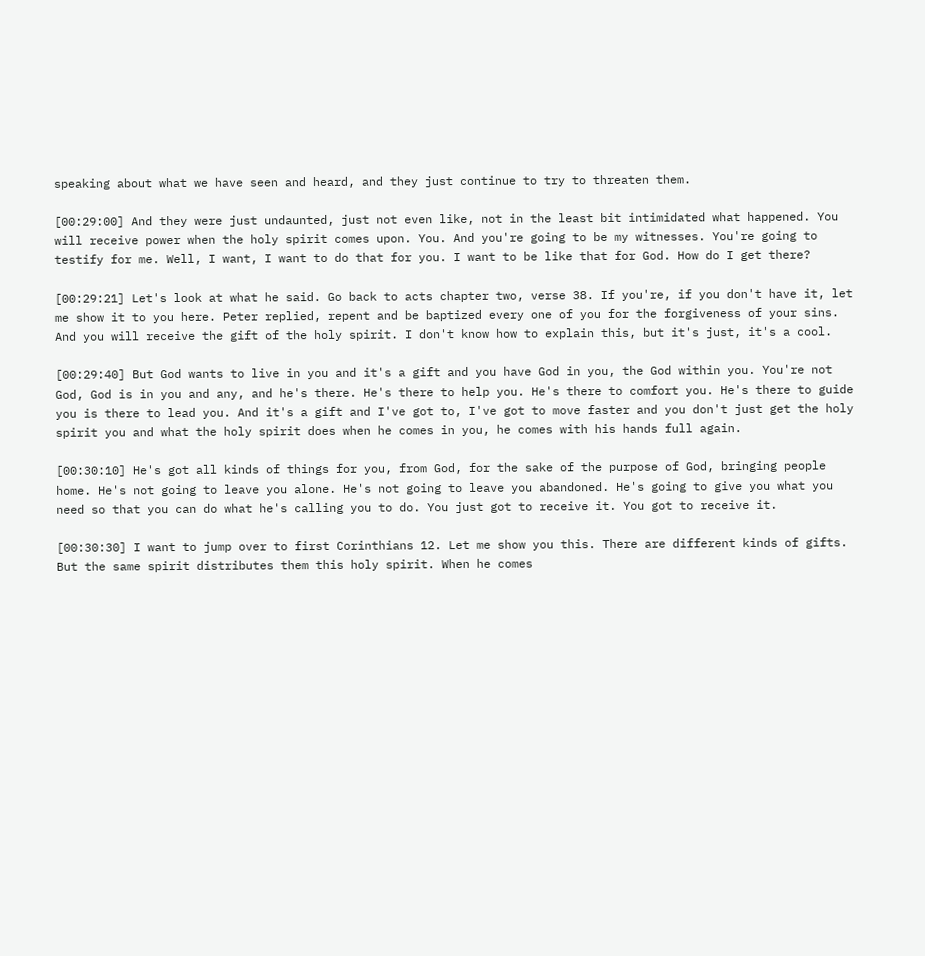speaking about what we have seen and heard, and they just continue to try to threaten them.

[00:29:00] And they were just undaunted, just not even like, not in the least bit intimidated what happened. You will receive power when the holy spirit comes upon. You. And you're going to be my witnesses. You're going to testify for me. Well, I want, I want to do that for you. I want to be like that for God. How do I get there?

[00:29:21] Let's look at what he said. Go back to acts chapter two, verse 38. If you're, if you don't have it, let me show it to you here. Peter replied, repent and be baptized every one of you for the forgiveness of your sins. And you will receive the gift of the holy spirit. I don't know how to explain this, but it's just, it's a cool.

[00:29:40] But God wants to live in you and it's a gift and you have God in you, the God within you. You're not God, God is in you and any, and he's there. He's there to help you. He's there to comfort you. He's there to guide you is there to lead you. And it's a gift and I've got to, I've got to move faster and you don't just get the holy spirit you and what the holy spirit does when he comes in you, he comes with his hands full again.

[00:30:10] He's got all kinds of things for you, from God, for the sake of the purpose of God, bringing people home. He's not going to leave you alone. He's not going to leave you abandoned. He's going to give you what you need so that you can do what he's calling you to do. You just got to receive it. You got to receive it.

[00:30:30] I want to jump over to first Corinthians 12. Let me show you this. There are different kinds of gifts. But the same spirit distributes them this holy spirit. When he comes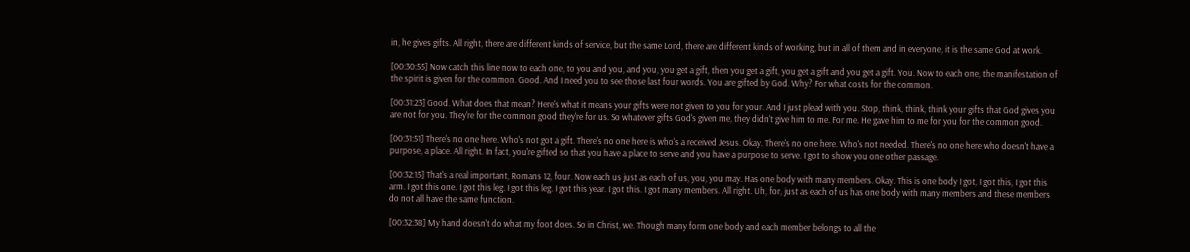in, he gives gifts. All right, there are different kinds of service, but the same Lord, there are different kinds of working, but in all of them and in everyone, it is the same God at work.

[00:30:55] Now catch this line now to each one, to you and you, and you, you get a gift, then you get a gift, you get a gift and you get a gift. You. Now to each one, the manifestation of the spirit is given for the common. Good. And I need you to see those last four words. You are gifted by God. Why? For what costs for the common.

[00:31:23] Good. What does that mean? Here's what it means your gifts were not given to you for your. And I just plead with you. Stop, think, think, think your gifts that God gives you are not for you. They're for the common good they're for us. So whatever gifts God's given me, they didn't give him to me. For me. He gave him to me for you for the common good.

[00:31:51] There's no one here. Who's not got a gift. There's no one here is who's a received Jesus. Okay. There's no one here. Who's not needed. There's no one here who doesn't have a purpose, a place. All right. In fact, you're gifted so that you have a place to serve and you have a purpose to serve. I got to show you one other passage.

[00:32:15] That's a real important, Romans 12, four. Now each us just as each of us, you, you may. Has one body with many members. Okay. This is one body I got, I got this, I got this arm. I got this one. I got this leg. I got this leg. I got this year. I got this. I got many members. All right. Uh, for, just as each of us has one body with many members and these members do not all have the same function.

[00:32:38] My hand doesn't do what my foot does. So in Christ, we. Though many form one body and each member belongs to all the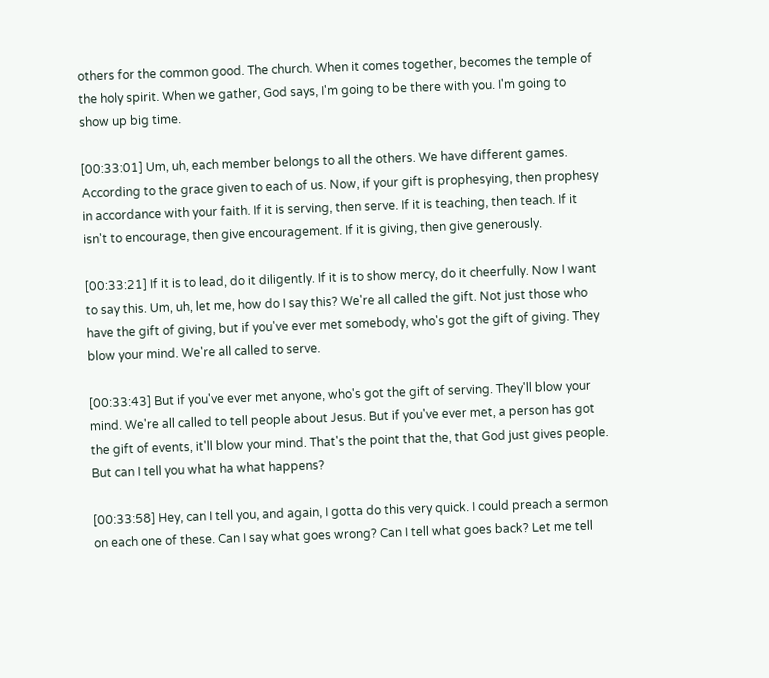others for the common good. The church. When it comes together, becomes the temple of the holy spirit. When we gather, God says, I'm going to be there with you. I'm going to show up big time.

[00:33:01] Um, uh, each member belongs to all the others. We have different games. According to the grace given to each of us. Now, if your gift is prophesying, then prophesy in accordance with your faith. If it is serving, then serve. If it is teaching, then teach. If it isn't to encourage, then give encouragement. If it is giving, then give generously.

[00:33:21] If it is to lead, do it diligently. If it is to show mercy, do it cheerfully. Now I want to say this. Um, uh, let me, how do I say this? We're all called the gift. Not just those who have the gift of giving, but if you've ever met somebody, who's got the gift of giving. They blow your mind. We're all called to serve.

[00:33:43] But if you've ever met anyone, who's got the gift of serving. They'll blow your mind. We're all called to tell people about Jesus. But if you've ever met, a person has got the gift of events, it'll blow your mind. That's the point that the, that God just gives people. But can I tell you what ha what happens?

[00:33:58] Hey, can I tell you, and again, I gotta do this very quick. I could preach a sermon on each one of these. Can I say what goes wrong? Can I tell what goes back? Let me tell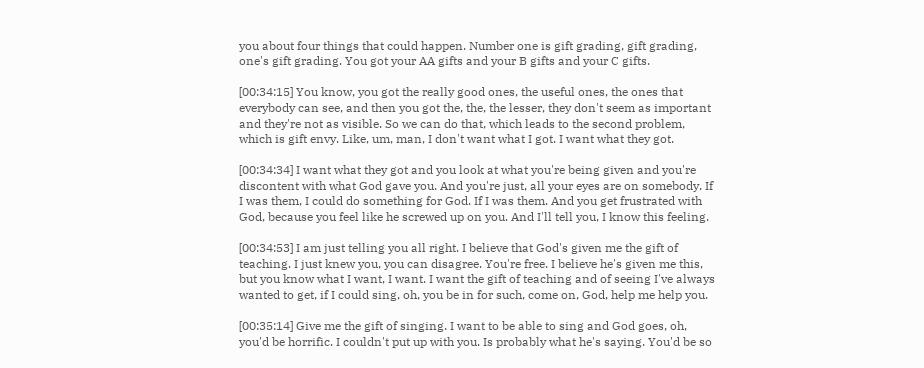you about four things that could happen. Number one is gift grading, gift grading, one's gift grading. You got your AA gifts and your B gifts and your C gifts.

[00:34:15] You know, you got the really good ones, the useful ones, the ones that everybody can see, and then you got the, the, the lesser, they don't seem as important and they're not as visible. So we can do that, which leads to the second problem, which is gift envy. Like, um, man, I don't want what I got. I want what they got.

[00:34:34] I want what they got and you look at what you're being given and you're discontent with what God gave you. And you're just, all your eyes are on somebody. If I was them, I could do something for God. If I was them. And you get frustrated with God, because you feel like he screwed up on you. And I'll tell you, I know this feeling.

[00:34:53] I am just telling you all right. I believe that God's given me the gift of teaching. I just knew you, you can disagree. You're free. I believe he's given me this, but you know what I want, I want. I want the gift of teaching and of seeing I've always wanted to get, if I could sing, oh, you be in for such, come on, God, help me help you.

[00:35:14] Give me the gift of singing. I want to be able to sing and God goes, oh, you'd be horrific. I couldn't put up with you. Is probably what he's saying. You'd be so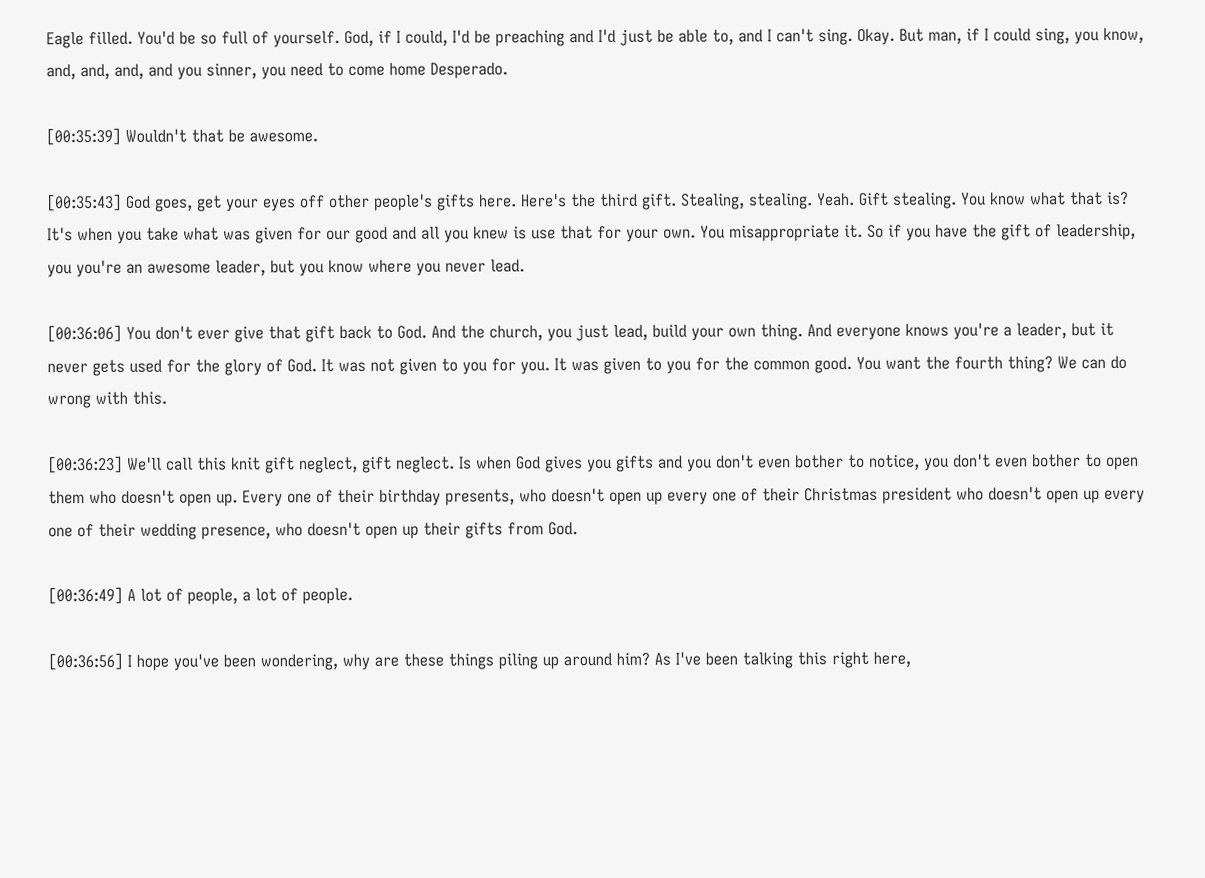Eagle filled. You'd be so full of yourself. God, if I could, I'd be preaching and I'd just be able to, and I can't sing. Okay. But man, if I could sing, you know, and, and, and, and you sinner, you need to come home Desperado.

[00:35:39] Wouldn't that be awesome.

[00:35:43] God goes, get your eyes off other people's gifts here. Here's the third gift. Stealing, stealing. Yeah. Gift stealing. You know what that is? It's when you take what was given for our good and all you knew is use that for your own. You misappropriate it. So if you have the gift of leadership, you you're an awesome leader, but you know where you never lead.

[00:36:06] You don't ever give that gift back to God. And the church, you just lead, build your own thing. And everyone knows you're a leader, but it never gets used for the glory of God. It was not given to you for you. It was given to you for the common good. You want the fourth thing? We can do wrong with this.

[00:36:23] We'll call this knit gift neglect, gift neglect. Is when God gives you gifts and you don't even bother to notice, you don't even bother to open them who doesn't open up. Every one of their birthday presents, who doesn't open up every one of their Christmas president who doesn't open up every one of their wedding presence, who doesn't open up their gifts from God.

[00:36:49] A lot of people, a lot of people.

[00:36:56] I hope you've been wondering, why are these things piling up around him? As I've been talking this right here,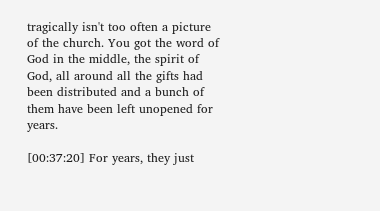tragically isn't too often a picture of the church. You got the word of God in the middle, the spirit of God, all around all the gifts had been distributed and a bunch of them have been left unopened for years.

[00:37:20] For years, they just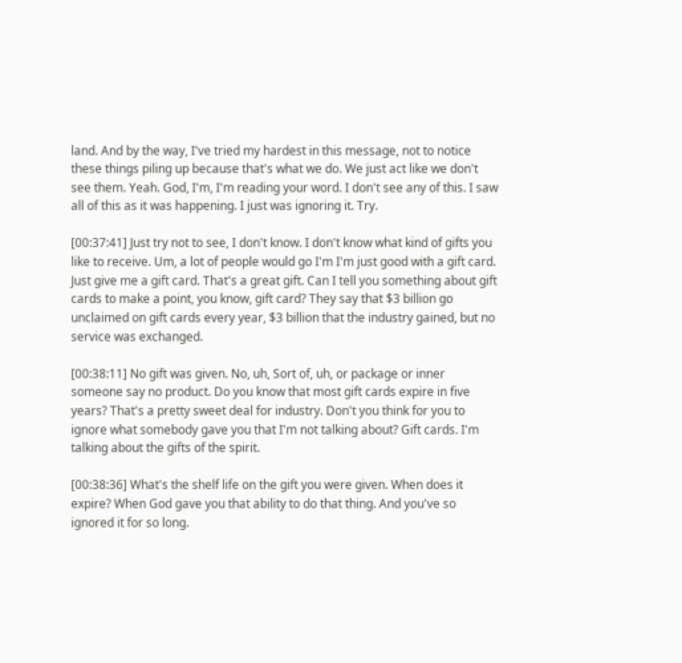land. And by the way, I've tried my hardest in this message, not to notice these things piling up because that's what we do. We just act like we don't see them. Yeah. God, I'm, I'm reading your word. I don't see any of this. I saw all of this as it was happening. I just was ignoring it. Try.

[00:37:41] Just try not to see, I don't know. I don't know what kind of gifts you like to receive. Um, a lot of people would go I'm I'm just good with a gift card. Just give me a gift card. That's a great gift. Can I tell you something about gift cards to make a point, you know, gift card? They say that $3 billion go unclaimed on gift cards every year, $3 billion that the industry gained, but no service was exchanged.

[00:38:11] No gift was given. No, uh, Sort of, uh, or package or inner someone say no product. Do you know that most gift cards expire in five years? That's a pretty sweet deal for industry. Don't you think for you to ignore what somebody gave you that I'm not talking about? Gift cards. I'm talking about the gifts of the spirit.

[00:38:36] What's the shelf life on the gift you were given. When does it expire? When God gave you that ability to do that thing. And you've so ignored it for so long.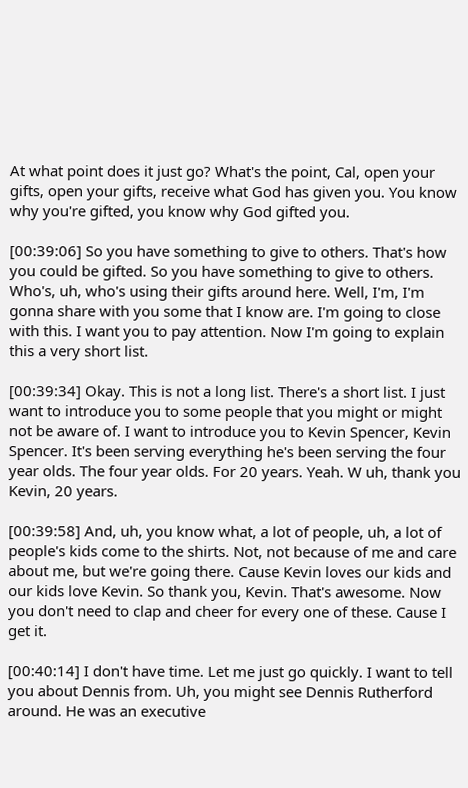At what point does it just go? What's the point, Cal, open your gifts, open your gifts, receive what God has given you. You know why you're gifted, you know why God gifted you.

[00:39:06] So you have something to give to others. That's how you could be gifted. So you have something to give to others. Who's, uh, who's using their gifts around here. Well, I'm, I'm gonna share with you some that I know are. I'm going to close with this. I want you to pay attention. Now I'm going to explain this a very short list.

[00:39:34] Okay. This is not a long list. There's a short list. I just want to introduce you to some people that you might or might not be aware of. I want to introduce you to Kevin Spencer, Kevin Spencer. It's been serving everything he's been serving the four year olds. The four year olds. For 20 years. Yeah. W uh, thank you Kevin, 20 years.

[00:39:58] And, uh, you know what, a lot of people, uh, a lot of people's kids come to the shirts. Not, not because of me and care about me, but we're going there. Cause Kevin loves our kids and our kids love Kevin. So thank you, Kevin. That's awesome. Now you don't need to clap and cheer for every one of these. Cause I get it.

[00:40:14] I don't have time. Let me just go quickly. I want to tell you about Dennis from. Uh, you might see Dennis Rutherford around. He was an executive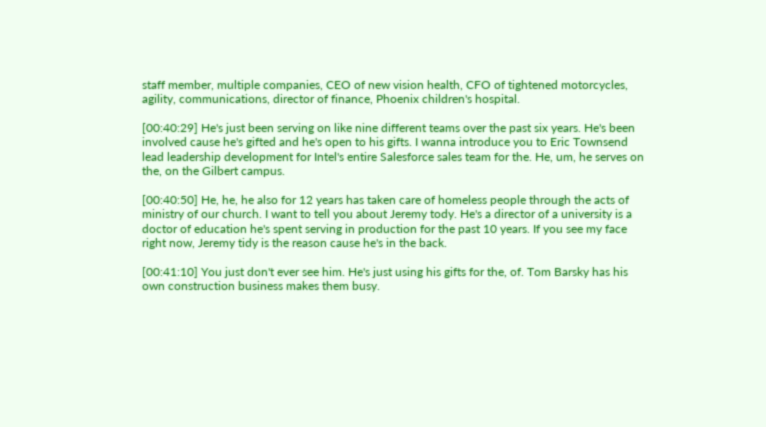staff member, multiple companies, CEO of new vision health, CFO of tightened motorcycles, agility, communications, director of finance, Phoenix children's hospital.

[00:40:29] He's just been serving on like nine different teams over the past six years. He's been involved cause he's gifted and he's open to his gifts. I wanna introduce you to Eric Townsend lead leadership development for Intel's entire Salesforce sales team for the. He, um, he serves on the, on the Gilbert campus.

[00:40:50] He, he, he also for 12 years has taken care of homeless people through the acts of ministry of our church. I want to tell you about Jeremy tody. He's a director of a university is a doctor of education he's spent serving in production for the past 10 years. If you see my face right now, Jeremy tidy is the reason cause he's in the back.

[00:41:10] You just don't ever see him. He's just using his gifts for the, of. Tom Barsky has his own construction business makes them busy.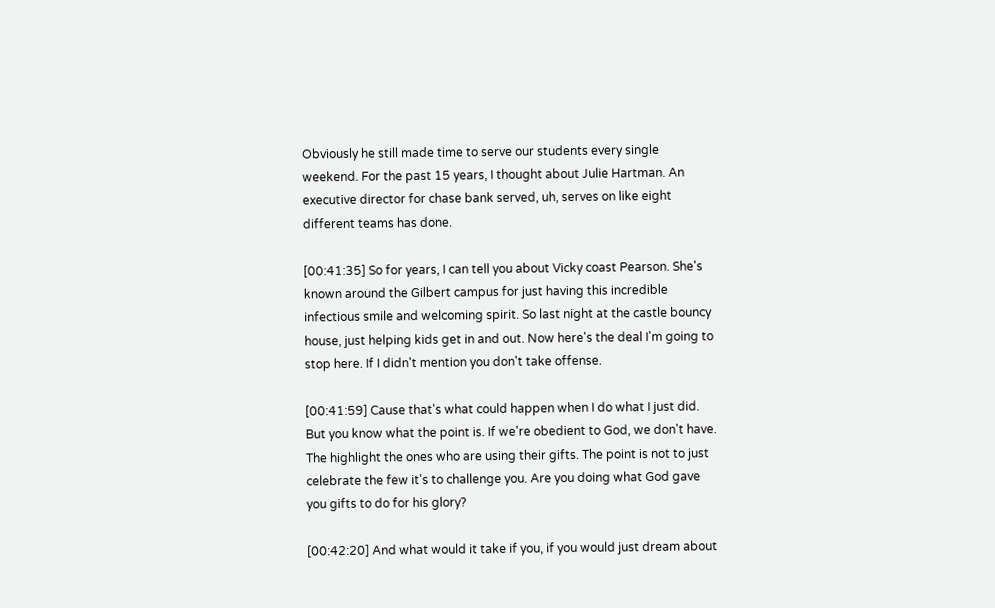Obviously he still made time to serve our students every single weekend. For the past 15 years, I thought about Julie Hartman. An executive director for chase bank served, uh, serves on like eight different teams has done.

[00:41:35] So for years, I can tell you about Vicky coast Pearson. She's known around the Gilbert campus for just having this incredible infectious smile and welcoming spirit. So last night at the castle bouncy house, just helping kids get in and out. Now here's the deal I'm going to stop here. If I didn't mention you don't take offense.

[00:41:59] Cause that's what could happen when I do what I just did. But you know what the point is. If we're obedient to God, we don't have. The highlight the ones who are using their gifts. The point is not to just celebrate the few it's to challenge you. Are you doing what God gave you gifts to do for his glory?

[00:42:20] And what would it take if you, if you would just dream about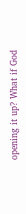opening it up? What if God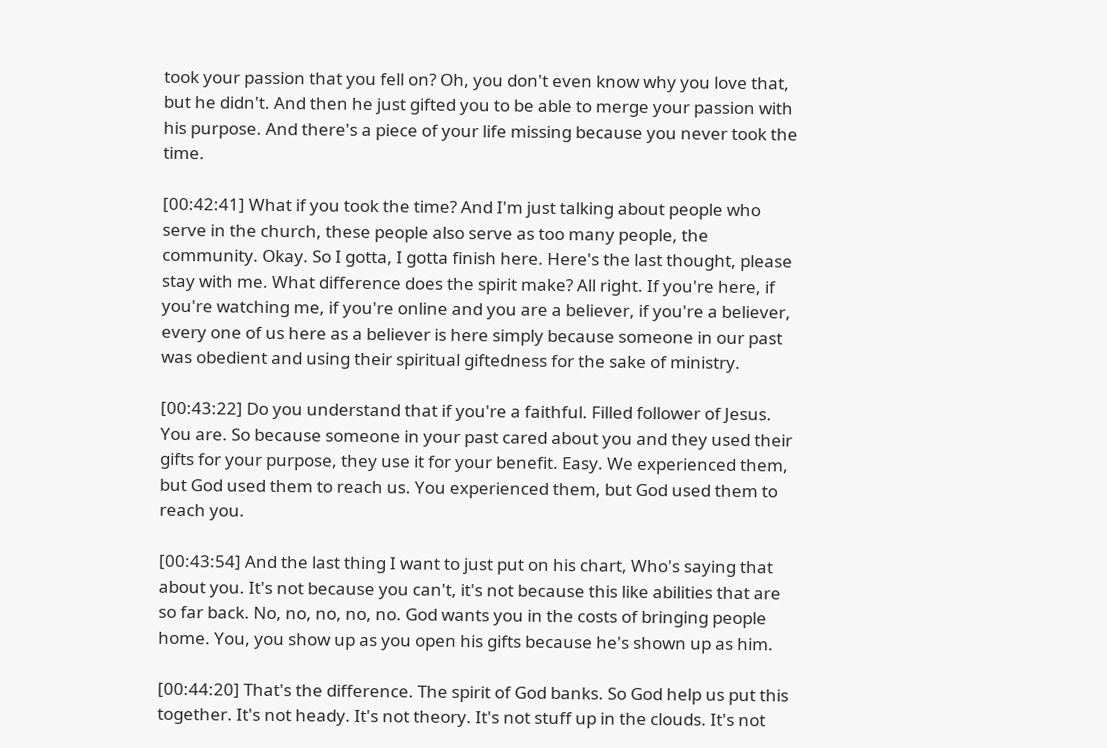took your passion that you fell on? Oh, you don't even know why you love that, but he didn't. And then he just gifted you to be able to merge your passion with his purpose. And there's a piece of your life missing because you never took the time.

[00:42:41] What if you took the time? And I'm just talking about people who serve in the church, these people also serve as too many people, the community. Okay. So I gotta, I gotta finish here. Here's the last thought, please stay with me. What difference does the spirit make? All right. If you're here, if you're watching me, if you're online and you are a believer, if you're a believer, every one of us here as a believer is here simply because someone in our past was obedient and using their spiritual giftedness for the sake of ministry.

[00:43:22] Do you understand that if you're a faithful. Filled follower of Jesus. You are. So because someone in your past cared about you and they used their gifts for your purpose, they use it for your benefit. Easy. We experienced them, but God used them to reach us. You experienced them, but God used them to reach you.

[00:43:54] And the last thing I want to just put on his chart, Who's saying that about you. It's not because you can't, it's not because this like abilities that are so far back. No, no, no, no, no. God wants you in the costs of bringing people home. You, you show up as you open his gifts because he's shown up as him.

[00:44:20] That's the difference. The spirit of God banks. So God help us put this together. It's not heady. It's not theory. It's not stuff up in the clouds. It's not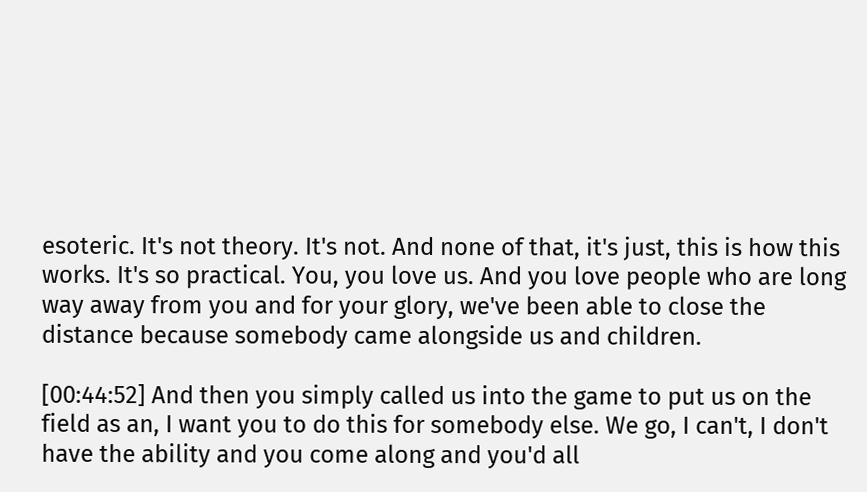esoteric. It's not theory. It's not. And none of that, it's just, this is how this works. It's so practical. You, you love us. And you love people who are long way away from you and for your glory, we've been able to close the distance because somebody came alongside us and children.

[00:44:52] And then you simply called us into the game to put us on the field as an, I want you to do this for somebody else. We go, I can't, I don't have the ability and you come along and you'd all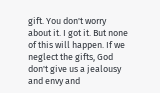gift. You don't worry about it. I got it. But none of this will happen. If we neglect the gifts, God don't give us a jealousy and envy and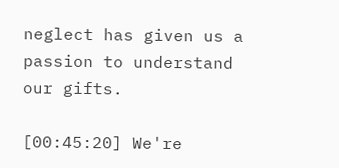neglect has given us a passion to understand our gifts.

[00:45:20] We're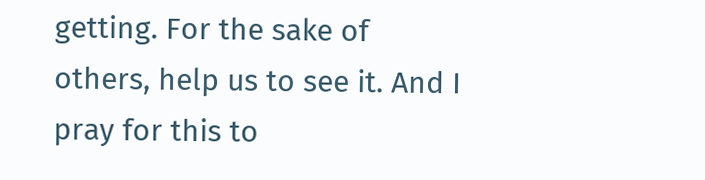getting. For the sake of others, help us to see it. And I pray for this to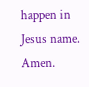happen in Jesus name. Amen.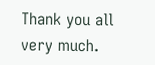Thank you all very much.